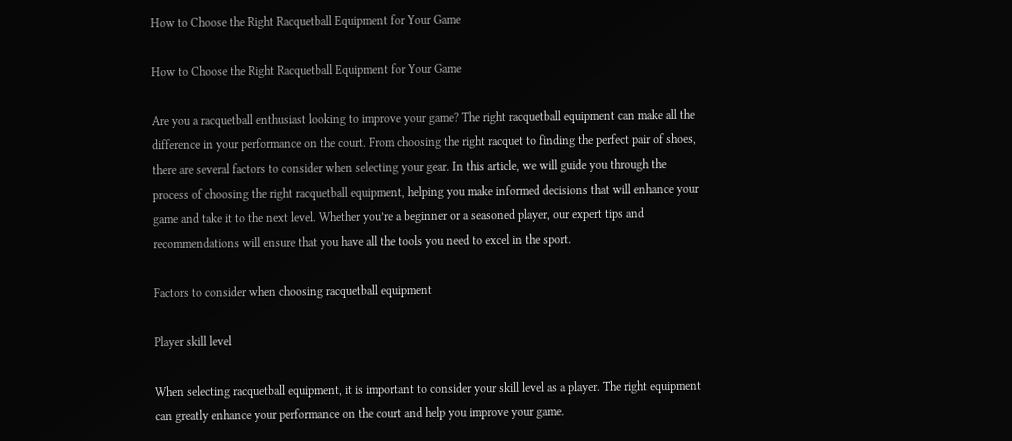How to Choose the Right Racquetball Equipment for Your Game

How to Choose the Right Racquetball Equipment for Your Game

Are you a racquetball enthusiast looking to improve your game? The right racquetball equipment can make all the difference in your performance on the court. From choosing the right racquet to finding the perfect pair of shoes, there are several factors to consider when selecting your gear. In this article, we will guide you through the process of choosing the right racquetball equipment, helping you make informed decisions that will enhance your game and take it to the next level. Whether you’re a beginner or a seasoned player, our expert tips and recommendations will ensure that you have all the tools you need to excel in the sport.

Factors to consider when choosing racquetball equipment

Player skill level

When selecting racquetball equipment, it is important to consider your skill level as a player. The right equipment can greatly enhance your performance on the court and help you improve your game.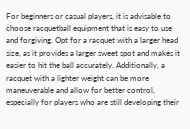For beginners or casual players, it is advisable to choose racquetball equipment that is easy to use and forgiving. Opt for a racquet with a larger head size, as it provides a larger sweet spot and makes it easier to hit the ball accurately. Additionally, a racquet with a lighter weight can be more maneuverable and allow for better control, especially for players who are still developing their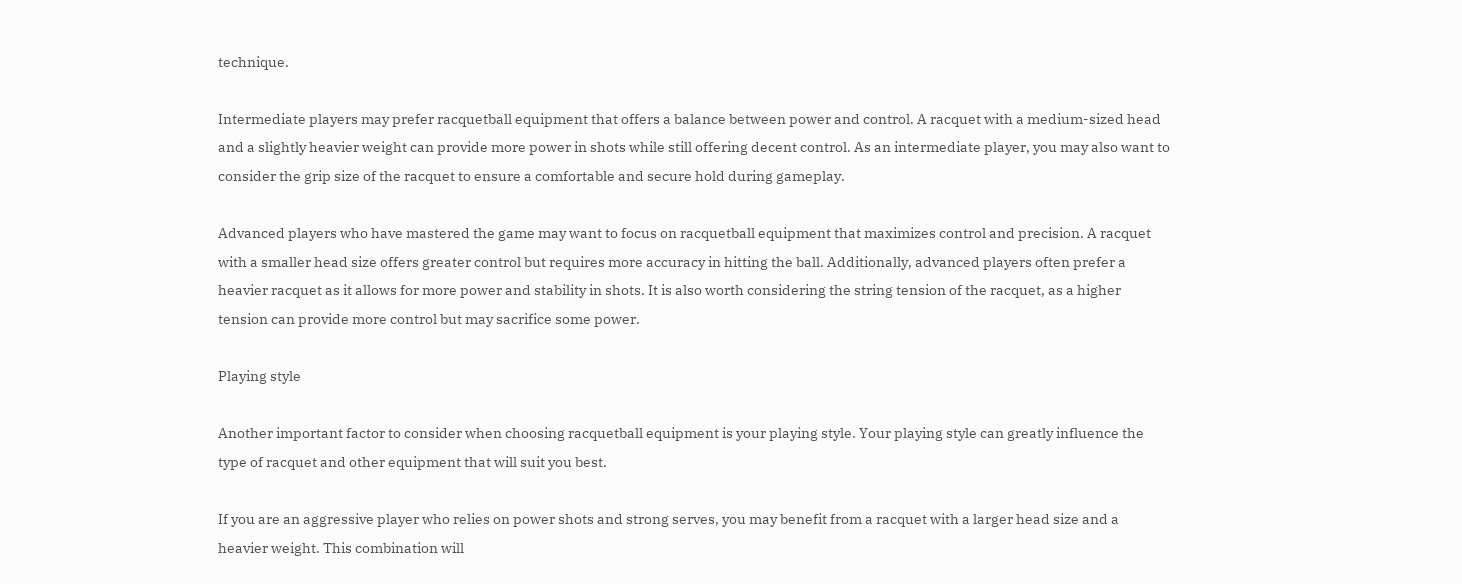technique.

Intermediate players may prefer racquetball equipment that offers a balance between power and control. A racquet with a medium-sized head and a slightly heavier weight can provide more power in shots while still offering decent control. As an intermediate player, you may also want to consider the grip size of the racquet to ensure a comfortable and secure hold during gameplay.

Advanced players who have mastered the game may want to focus on racquetball equipment that maximizes control and precision. A racquet with a smaller head size offers greater control but requires more accuracy in hitting the ball. Additionally, advanced players often prefer a heavier racquet as it allows for more power and stability in shots. It is also worth considering the string tension of the racquet, as a higher tension can provide more control but may sacrifice some power.

Playing style

Another important factor to consider when choosing racquetball equipment is your playing style. Your playing style can greatly influence the type of racquet and other equipment that will suit you best.

If you are an aggressive player who relies on power shots and strong serves, you may benefit from a racquet with a larger head size and a heavier weight. This combination will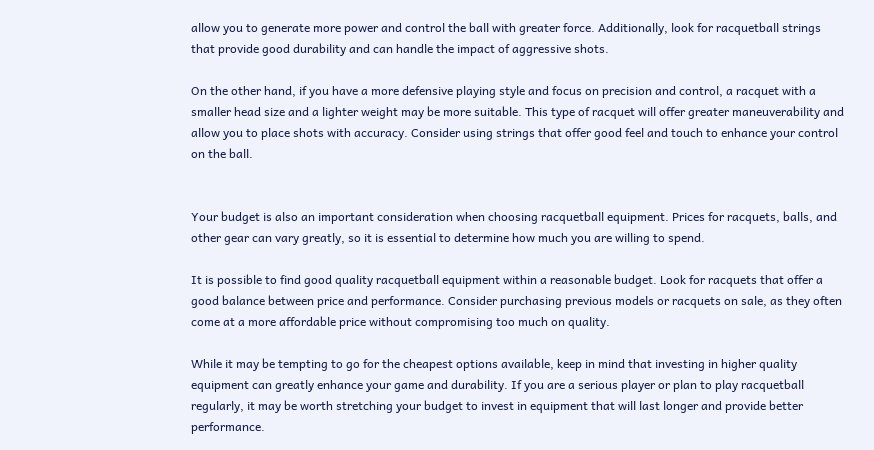allow you to generate more power and control the ball with greater force. Additionally, look for racquetball strings that provide good durability and can handle the impact of aggressive shots.

On the other hand, if you have a more defensive playing style and focus on precision and control, a racquet with a smaller head size and a lighter weight may be more suitable. This type of racquet will offer greater maneuverability and allow you to place shots with accuracy. Consider using strings that offer good feel and touch to enhance your control on the ball.


Your budget is also an important consideration when choosing racquetball equipment. Prices for racquets, balls, and other gear can vary greatly, so it is essential to determine how much you are willing to spend.

It is possible to find good quality racquetball equipment within a reasonable budget. Look for racquets that offer a good balance between price and performance. Consider purchasing previous models or racquets on sale, as they often come at a more affordable price without compromising too much on quality.

While it may be tempting to go for the cheapest options available, keep in mind that investing in higher quality equipment can greatly enhance your game and durability. If you are a serious player or plan to play racquetball regularly, it may be worth stretching your budget to invest in equipment that will last longer and provide better performance.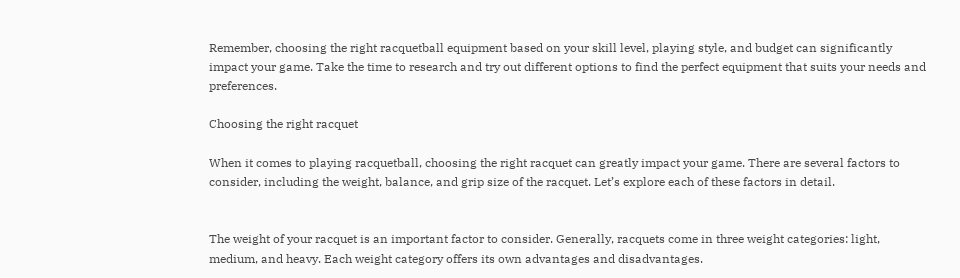Remember, choosing the right racquetball equipment based on your skill level, playing style, and budget can significantly impact your game. Take the time to research and try out different options to find the perfect equipment that suits your needs and preferences.

Choosing the right racquet

When it comes to playing racquetball, choosing the right racquet can greatly impact your game. There are several factors to consider, including the weight, balance, and grip size of the racquet. Let’s explore each of these factors in detail.


The weight of your racquet is an important factor to consider. Generally, racquets come in three weight categories: light, medium, and heavy. Each weight category offers its own advantages and disadvantages.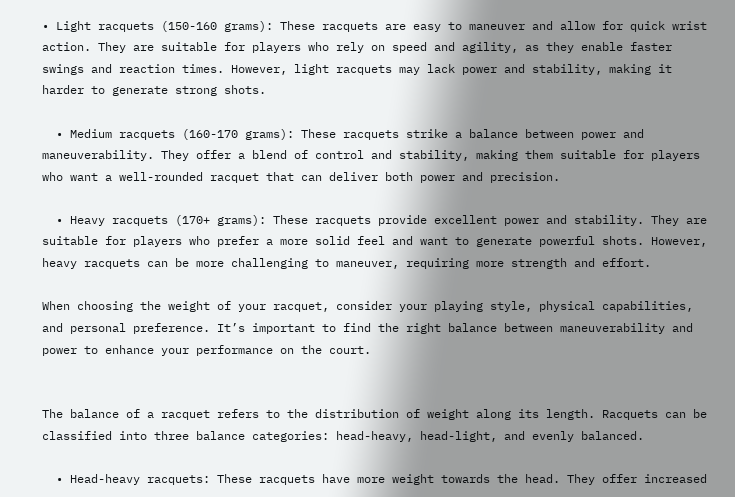• Light racquets (150-160 grams): These racquets are easy to maneuver and allow for quick wrist action. They are suitable for players who rely on speed and agility, as they enable faster swings and reaction times. However, light racquets may lack power and stability, making it harder to generate strong shots.

  • Medium racquets (160-170 grams): These racquets strike a balance between power and maneuverability. They offer a blend of control and stability, making them suitable for players who want a well-rounded racquet that can deliver both power and precision.

  • Heavy racquets (170+ grams): These racquets provide excellent power and stability. They are suitable for players who prefer a more solid feel and want to generate powerful shots. However, heavy racquets can be more challenging to maneuver, requiring more strength and effort.

When choosing the weight of your racquet, consider your playing style, physical capabilities, and personal preference. It’s important to find the right balance between maneuverability and power to enhance your performance on the court.


The balance of a racquet refers to the distribution of weight along its length. Racquets can be classified into three balance categories: head-heavy, head-light, and evenly balanced.

  • Head-heavy racquets: These racquets have more weight towards the head. They offer increased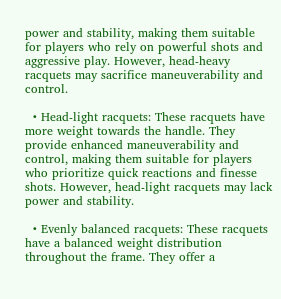power and stability, making them suitable for players who rely on powerful shots and aggressive play. However, head-heavy racquets may sacrifice maneuverability and control.

  • Head-light racquets: These racquets have more weight towards the handle. They provide enhanced maneuverability and control, making them suitable for players who prioritize quick reactions and finesse shots. However, head-light racquets may lack power and stability.

  • Evenly balanced racquets: These racquets have a balanced weight distribution throughout the frame. They offer a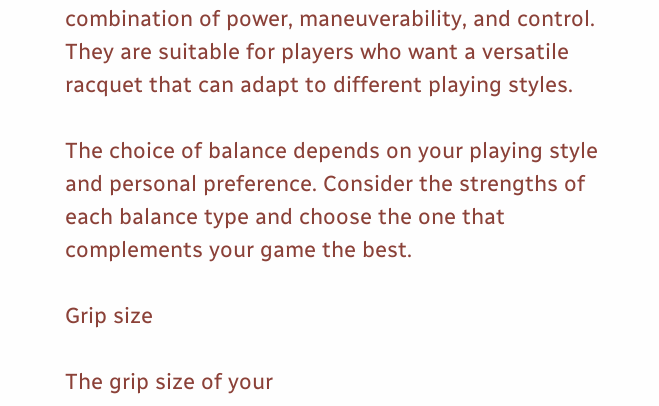combination of power, maneuverability, and control. They are suitable for players who want a versatile racquet that can adapt to different playing styles.

The choice of balance depends on your playing style and personal preference. Consider the strengths of each balance type and choose the one that complements your game the best.

Grip size

The grip size of your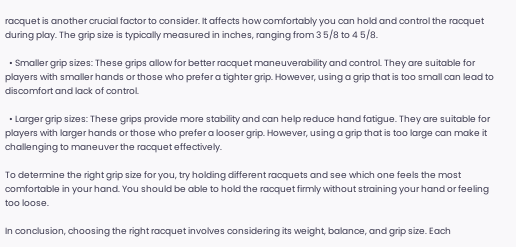racquet is another crucial factor to consider. It affects how comfortably you can hold and control the racquet during play. The grip size is typically measured in inches, ranging from 3 5/8 to 4 5/8.

  • Smaller grip sizes: These grips allow for better racquet maneuverability and control. They are suitable for players with smaller hands or those who prefer a tighter grip. However, using a grip that is too small can lead to discomfort and lack of control.

  • Larger grip sizes: These grips provide more stability and can help reduce hand fatigue. They are suitable for players with larger hands or those who prefer a looser grip. However, using a grip that is too large can make it challenging to maneuver the racquet effectively.

To determine the right grip size for you, try holding different racquets and see which one feels the most comfortable in your hand. You should be able to hold the racquet firmly without straining your hand or feeling too loose.

In conclusion, choosing the right racquet involves considering its weight, balance, and grip size. Each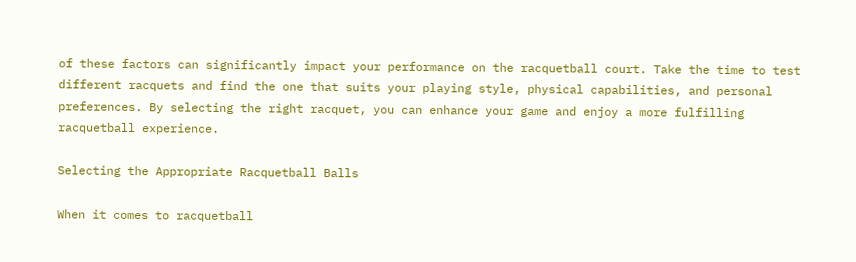of these factors can significantly impact your performance on the racquetball court. Take the time to test different racquets and find the one that suits your playing style, physical capabilities, and personal preferences. By selecting the right racquet, you can enhance your game and enjoy a more fulfilling racquetball experience.

Selecting the Appropriate Racquetball Balls

When it comes to racquetball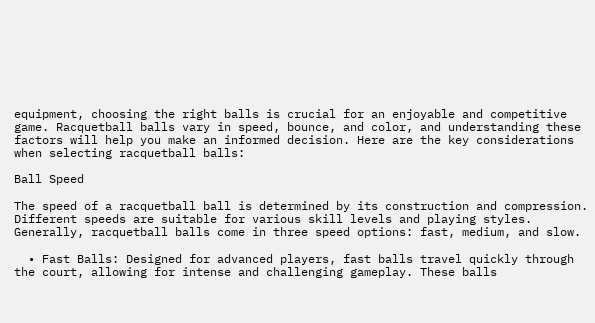equipment, choosing the right balls is crucial for an enjoyable and competitive game. Racquetball balls vary in speed, bounce, and color, and understanding these factors will help you make an informed decision. Here are the key considerations when selecting racquetball balls:

Ball Speed

The speed of a racquetball ball is determined by its construction and compression. Different speeds are suitable for various skill levels and playing styles. Generally, racquetball balls come in three speed options: fast, medium, and slow.

  • Fast Balls: Designed for advanced players, fast balls travel quickly through the court, allowing for intense and challenging gameplay. These balls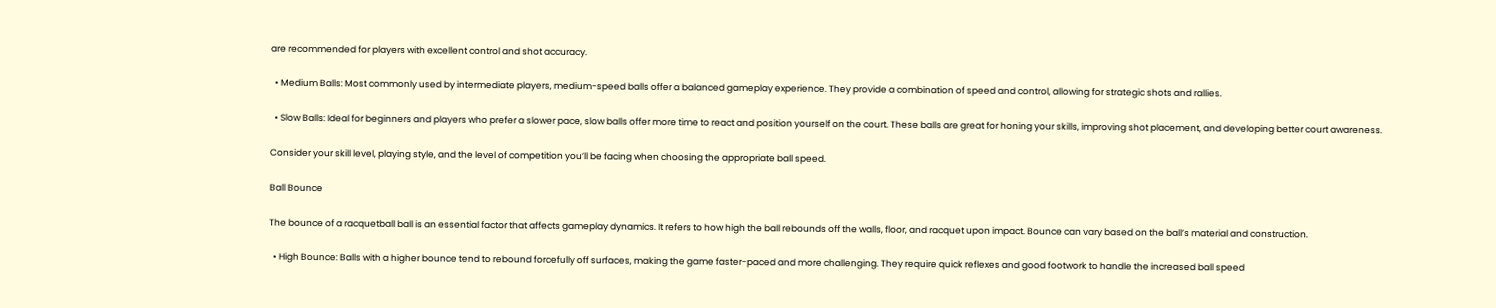are recommended for players with excellent control and shot accuracy.

  • Medium Balls: Most commonly used by intermediate players, medium-speed balls offer a balanced gameplay experience. They provide a combination of speed and control, allowing for strategic shots and rallies.

  • Slow Balls: Ideal for beginners and players who prefer a slower pace, slow balls offer more time to react and position yourself on the court. These balls are great for honing your skills, improving shot placement, and developing better court awareness.

Consider your skill level, playing style, and the level of competition you’ll be facing when choosing the appropriate ball speed.

Ball Bounce

The bounce of a racquetball ball is an essential factor that affects gameplay dynamics. It refers to how high the ball rebounds off the walls, floor, and racquet upon impact. Bounce can vary based on the ball’s material and construction.

  • High Bounce: Balls with a higher bounce tend to rebound forcefully off surfaces, making the game faster-paced and more challenging. They require quick reflexes and good footwork to handle the increased ball speed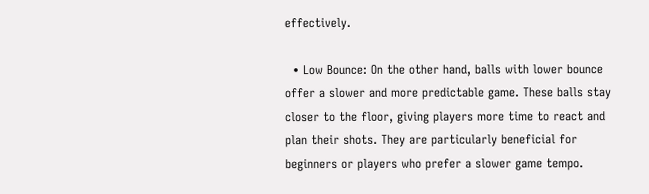effectively.

  • Low Bounce: On the other hand, balls with lower bounce offer a slower and more predictable game. These balls stay closer to the floor, giving players more time to react and plan their shots. They are particularly beneficial for beginners or players who prefer a slower game tempo.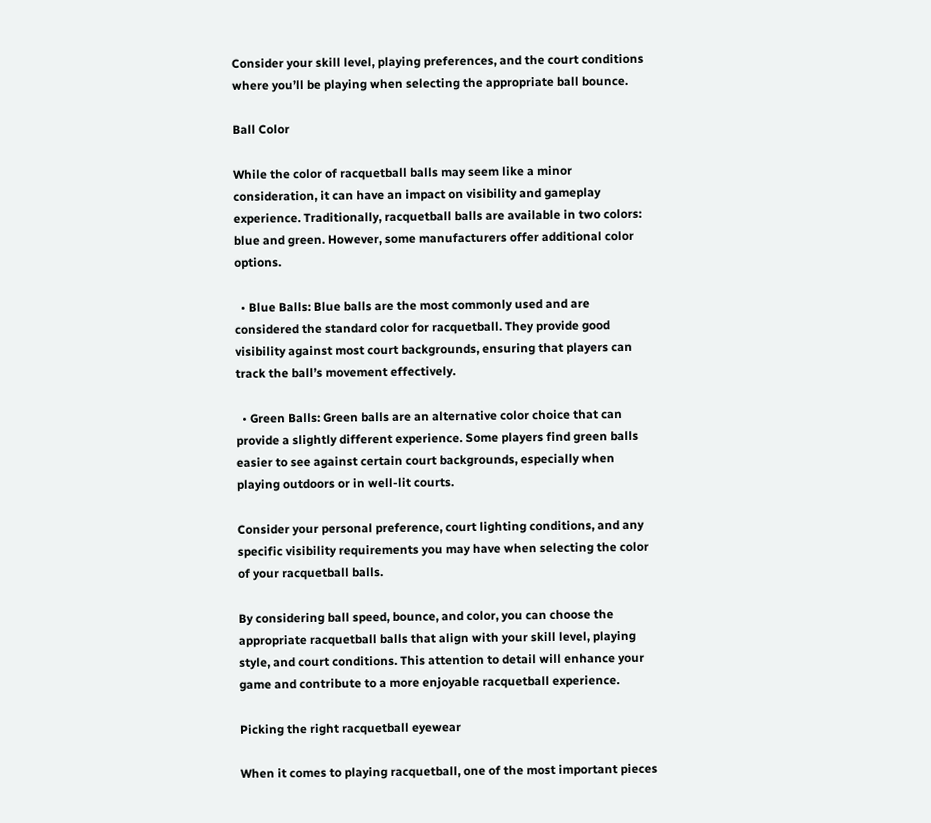Consider your skill level, playing preferences, and the court conditions where you’ll be playing when selecting the appropriate ball bounce.

Ball Color

While the color of racquetball balls may seem like a minor consideration, it can have an impact on visibility and gameplay experience. Traditionally, racquetball balls are available in two colors: blue and green. However, some manufacturers offer additional color options.

  • Blue Balls: Blue balls are the most commonly used and are considered the standard color for racquetball. They provide good visibility against most court backgrounds, ensuring that players can track the ball’s movement effectively.

  • Green Balls: Green balls are an alternative color choice that can provide a slightly different experience. Some players find green balls easier to see against certain court backgrounds, especially when playing outdoors or in well-lit courts.

Consider your personal preference, court lighting conditions, and any specific visibility requirements you may have when selecting the color of your racquetball balls.

By considering ball speed, bounce, and color, you can choose the appropriate racquetball balls that align with your skill level, playing style, and court conditions. This attention to detail will enhance your game and contribute to a more enjoyable racquetball experience.

Picking the right racquetball eyewear

When it comes to playing racquetball, one of the most important pieces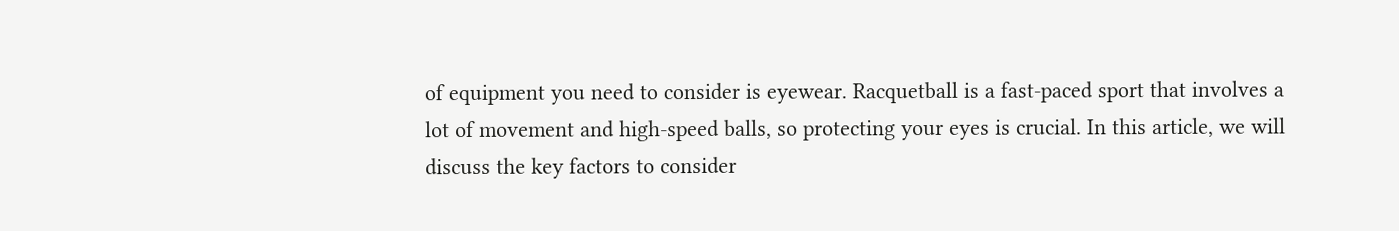of equipment you need to consider is eyewear. Racquetball is a fast-paced sport that involves a lot of movement and high-speed balls, so protecting your eyes is crucial. In this article, we will discuss the key factors to consider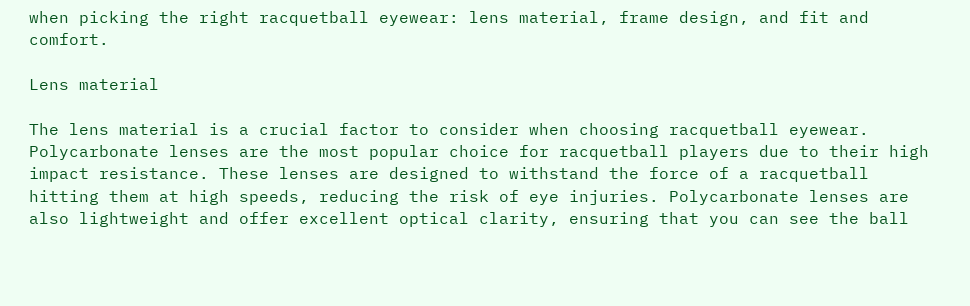when picking the right racquetball eyewear: lens material, frame design, and fit and comfort.

Lens material

The lens material is a crucial factor to consider when choosing racquetball eyewear. Polycarbonate lenses are the most popular choice for racquetball players due to their high impact resistance. These lenses are designed to withstand the force of a racquetball hitting them at high speeds, reducing the risk of eye injuries. Polycarbonate lenses are also lightweight and offer excellent optical clarity, ensuring that you can see the ball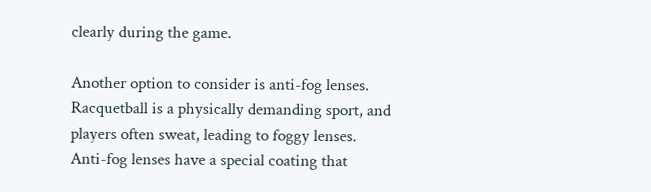clearly during the game.

Another option to consider is anti-fog lenses. Racquetball is a physically demanding sport, and players often sweat, leading to foggy lenses. Anti-fog lenses have a special coating that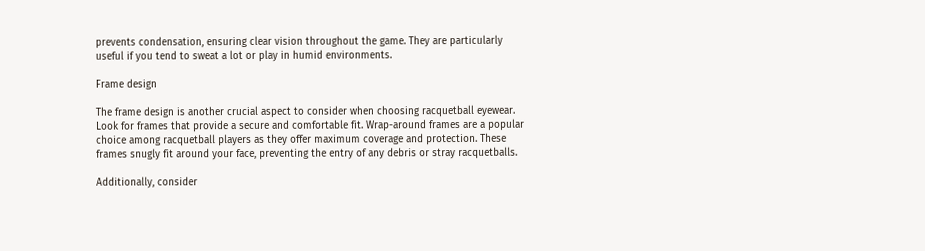prevents condensation, ensuring clear vision throughout the game. They are particularly useful if you tend to sweat a lot or play in humid environments.

Frame design

The frame design is another crucial aspect to consider when choosing racquetball eyewear. Look for frames that provide a secure and comfortable fit. Wrap-around frames are a popular choice among racquetball players as they offer maximum coverage and protection. These frames snugly fit around your face, preventing the entry of any debris or stray racquetballs.

Additionally, consider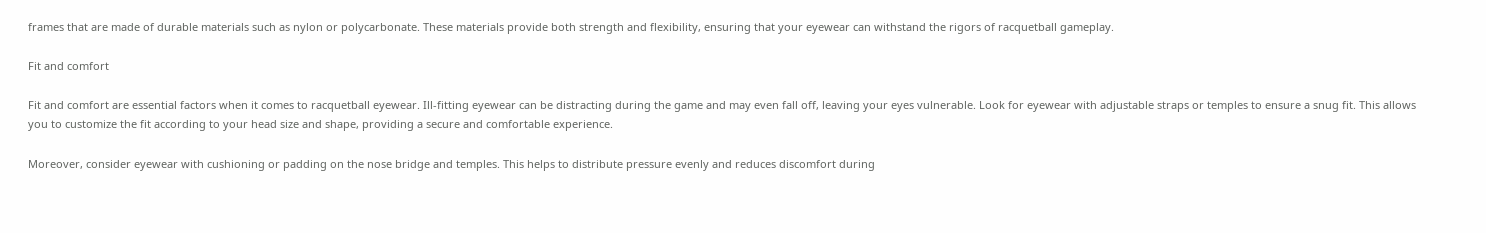frames that are made of durable materials such as nylon or polycarbonate. These materials provide both strength and flexibility, ensuring that your eyewear can withstand the rigors of racquetball gameplay.

Fit and comfort

Fit and comfort are essential factors when it comes to racquetball eyewear. Ill-fitting eyewear can be distracting during the game and may even fall off, leaving your eyes vulnerable. Look for eyewear with adjustable straps or temples to ensure a snug fit. This allows you to customize the fit according to your head size and shape, providing a secure and comfortable experience.

Moreover, consider eyewear with cushioning or padding on the nose bridge and temples. This helps to distribute pressure evenly and reduces discomfort during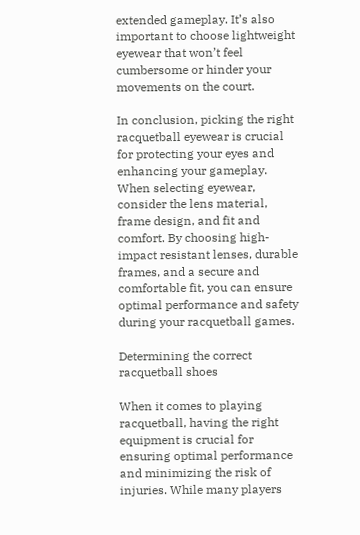extended gameplay. It’s also important to choose lightweight eyewear that won’t feel cumbersome or hinder your movements on the court.

In conclusion, picking the right racquetball eyewear is crucial for protecting your eyes and enhancing your gameplay. When selecting eyewear, consider the lens material, frame design, and fit and comfort. By choosing high-impact resistant lenses, durable frames, and a secure and comfortable fit, you can ensure optimal performance and safety during your racquetball games.

Determining the correct racquetball shoes

When it comes to playing racquetball, having the right equipment is crucial for ensuring optimal performance and minimizing the risk of injuries. While many players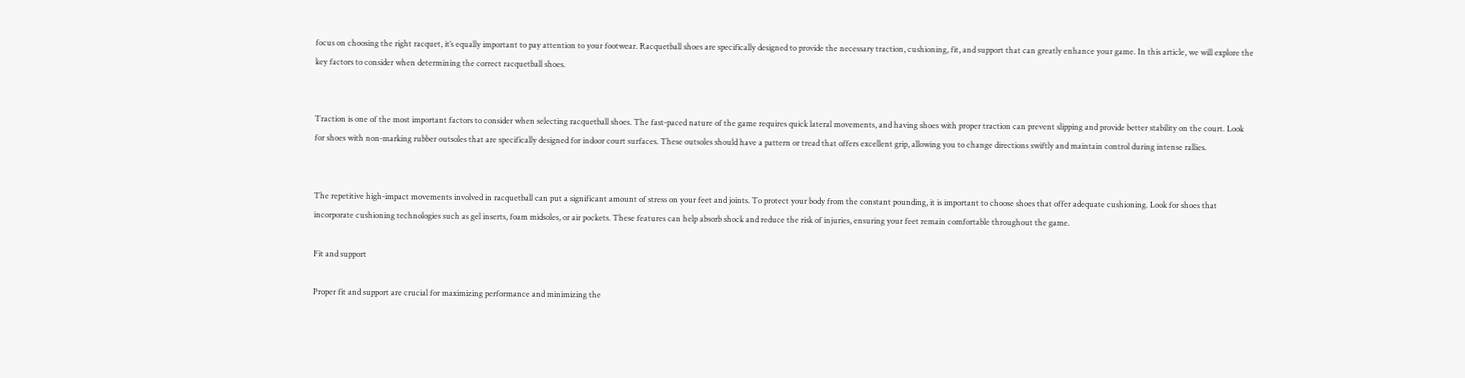focus on choosing the right racquet, it’s equally important to pay attention to your footwear. Racquetball shoes are specifically designed to provide the necessary traction, cushioning, fit, and support that can greatly enhance your game. In this article, we will explore the key factors to consider when determining the correct racquetball shoes.


Traction is one of the most important factors to consider when selecting racquetball shoes. The fast-paced nature of the game requires quick lateral movements, and having shoes with proper traction can prevent slipping and provide better stability on the court. Look for shoes with non-marking rubber outsoles that are specifically designed for indoor court surfaces. These outsoles should have a pattern or tread that offers excellent grip, allowing you to change directions swiftly and maintain control during intense rallies.


The repetitive high-impact movements involved in racquetball can put a significant amount of stress on your feet and joints. To protect your body from the constant pounding, it is important to choose shoes that offer adequate cushioning. Look for shoes that incorporate cushioning technologies such as gel inserts, foam midsoles, or air pockets. These features can help absorb shock and reduce the risk of injuries, ensuring your feet remain comfortable throughout the game.

Fit and support

Proper fit and support are crucial for maximizing performance and minimizing the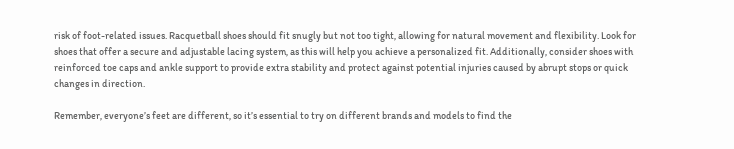risk of foot-related issues. Racquetball shoes should fit snugly but not too tight, allowing for natural movement and flexibility. Look for shoes that offer a secure and adjustable lacing system, as this will help you achieve a personalized fit. Additionally, consider shoes with reinforced toe caps and ankle support to provide extra stability and protect against potential injuries caused by abrupt stops or quick changes in direction.

Remember, everyone’s feet are different, so it’s essential to try on different brands and models to find the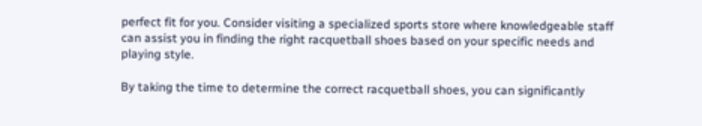perfect fit for you. Consider visiting a specialized sports store where knowledgeable staff can assist you in finding the right racquetball shoes based on your specific needs and playing style.

By taking the time to determine the correct racquetball shoes, you can significantly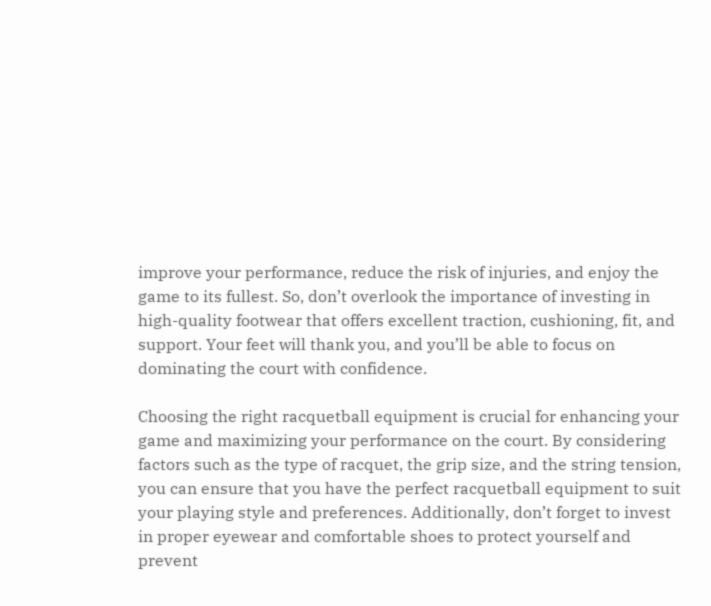improve your performance, reduce the risk of injuries, and enjoy the game to its fullest. So, don’t overlook the importance of investing in high-quality footwear that offers excellent traction, cushioning, fit, and support. Your feet will thank you, and you’ll be able to focus on dominating the court with confidence.

Choosing the right racquetball equipment is crucial for enhancing your game and maximizing your performance on the court. By considering factors such as the type of racquet, the grip size, and the string tension, you can ensure that you have the perfect racquetball equipment to suit your playing style and preferences. Additionally, don’t forget to invest in proper eyewear and comfortable shoes to protect yourself and prevent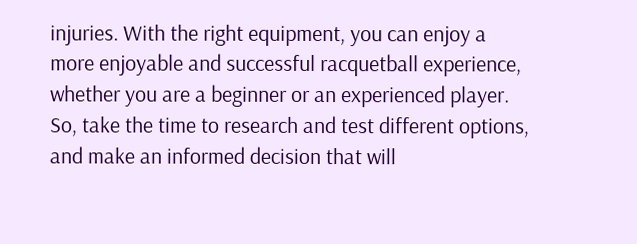injuries. With the right equipment, you can enjoy a more enjoyable and successful racquetball experience, whether you are a beginner or an experienced player. So, take the time to research and test different options, and make an informed decision that will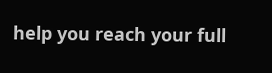help you reach your full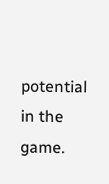potential in the game.